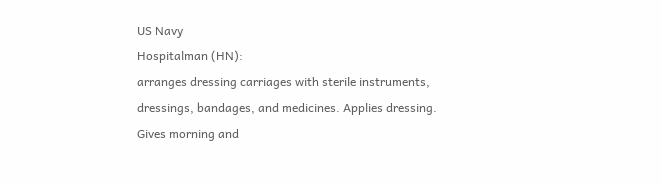US Navy
Hospitalman (HN):
arranges dressing carriages with sterile instruments, dressings, bandages, and medicines. Applies dressing. Gives morning and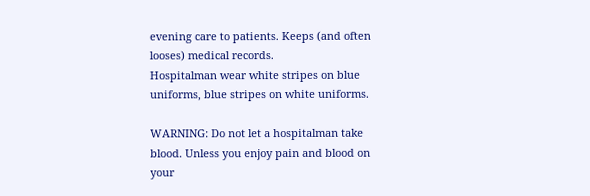evening care to patients. Keeps (and often looses) medical records.
Hospitalman wear white stripes on blue uniforms, blue stripes on white uniforms.

WARNING: Do not let a hospitalman take blood. Unless you enjoy pain and blood on your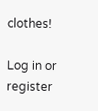clothes!

Log in or register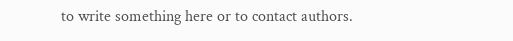to write something here or to contact authors.